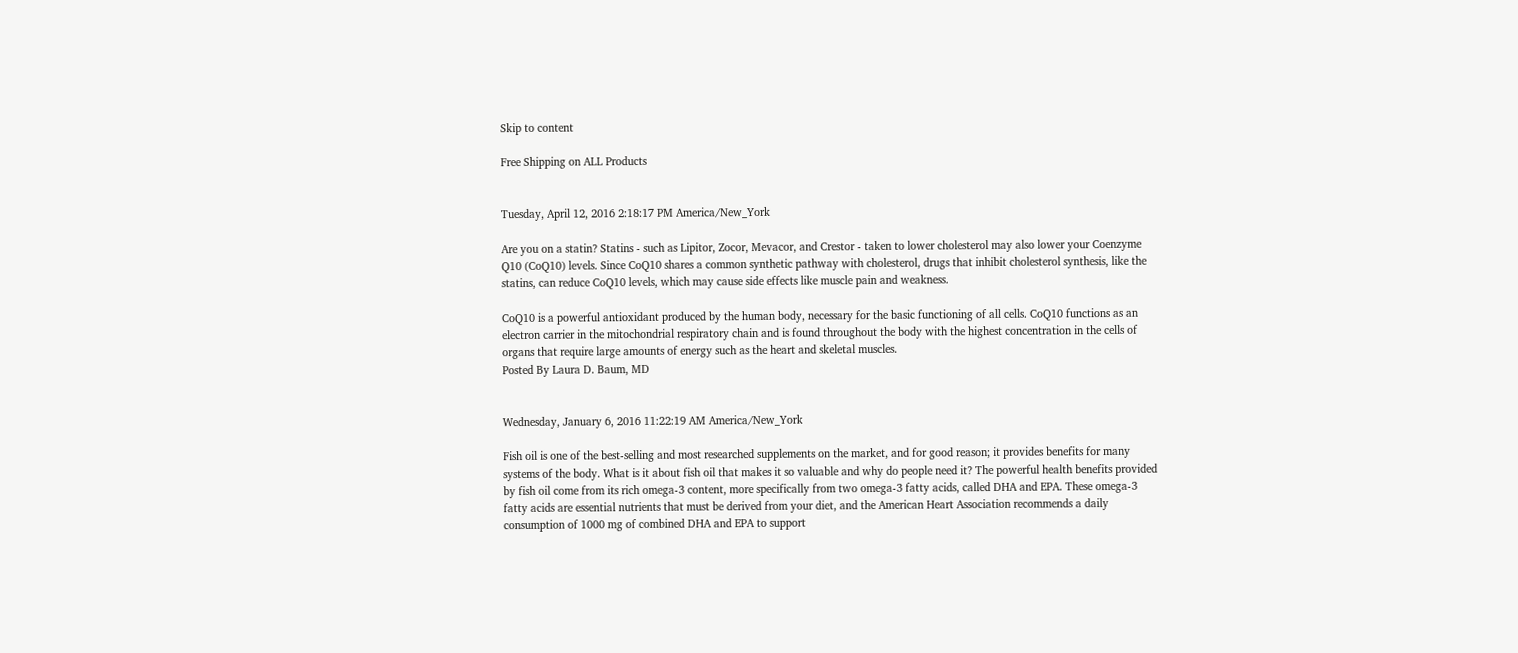Skip to content

Free Shipping on ALL Products


Tuesday, April 12, 2016 2:18:17 PM America/New_York

Are you on a statin? Statins - such as Lipitor, Zocor, Mevacor, and Crestor - taken to lower cholesterol may also lower your Coenzyme Q10 (CoQ10) levels. Since CoQ10 shares a common synthetic pathway with cholesterol, drugs that inhibit cholesterol synthesis, like the statins, can reduce CoQ10 levels, which may cause side effects like muscle pain and weakness.

CoQ10 is a powerful antioxidant produced by the human body, necessary for the basic functioning of all cells. CoQ10 functions as an electron carrier in the mitochondrial respiratory chain and is found throughout the body with the highest concentration in the cells of organs that require large amounts of energy such as the heart and skeletal muscles.
Posted By Laura D. Baum, MD


Wednesday, January 6, 2016 11:22:19 AM America/New_York

Fish oil is one of the best-selling and most researched supplements on the market, and for good reason; it provides benefits for many systems of the body. What is it about fish oil that makes it so valuable and why do people need it? The powerful health benefits provided by fish oil come from its rich omega-3 content, more specifically from two omega-3 fatty acids, called DHA and EPA. These omega-3 fatty acids are essential nutrients that must be derived from your diet, and the American Heart Association recommends a daily consumption of 1000 mg of combined DHA and EPA to support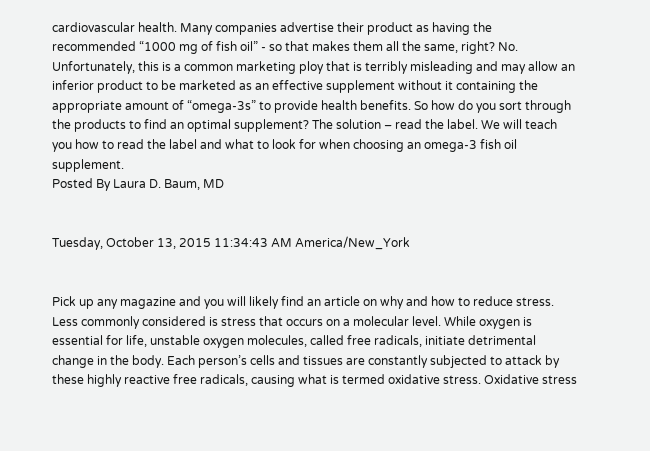cardiovascular health. Many companies advertise their product as having the recommended “1000 mg of fish oil” - so that makes them all the same, right? No. Unfortunately, this is a common marketing ploy that is terribly misleading and may allow an inferior product to be marketed as an effective supplement without it containing the appropriate amount of “omega-3s” to provide health benefits. So how do you sort through the products to find an optimal supplement? The solution – read the label. We will teach you how to read the label and what to look for when choosing an omega-3 fish oil supplement.
Posted By Laura D. Baum, MD


Tuesday, October 13, 2015 11:34:43 AM America/New_York


Pick up any magazine and you will likely find an article on why and how to reduce stress. Less commonly considered is stress that occurs on a molecular level. While oxygen is essential for life, unstable oxygen molecules, called free radicals, initiate detrimental change in the body. Each person’s cells and tissues are constantly subjected to attack by these highly reactive free radicals, causing what is termed oxidative stress. Oxidative stress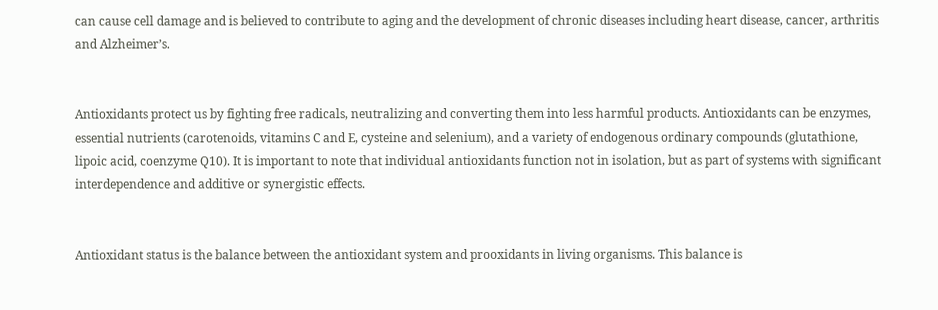can cause cell damage and is believed to contribute to aging and the development of chronic diseases including heart disease, cancer, arthritis and Alzheimer’s.


Antioxidants protect us by fighting free radicals, neutralizing and converting them into less harmful products. Antioxidants can be enzymes, essential nutrients (carotenoids, vitamins C and E, cysteine and selenium), and a variety of endogenous ordinary compounds (glutathione, lipoic acid, coenzyme Q10). It is important to note that individual antioxidants function not in isolation, but as part of systems with significant interdependence and additive or synergistic effects.


Antioxidant status is the balance between the antioxidant system and prooxidants in living organisms. This balance is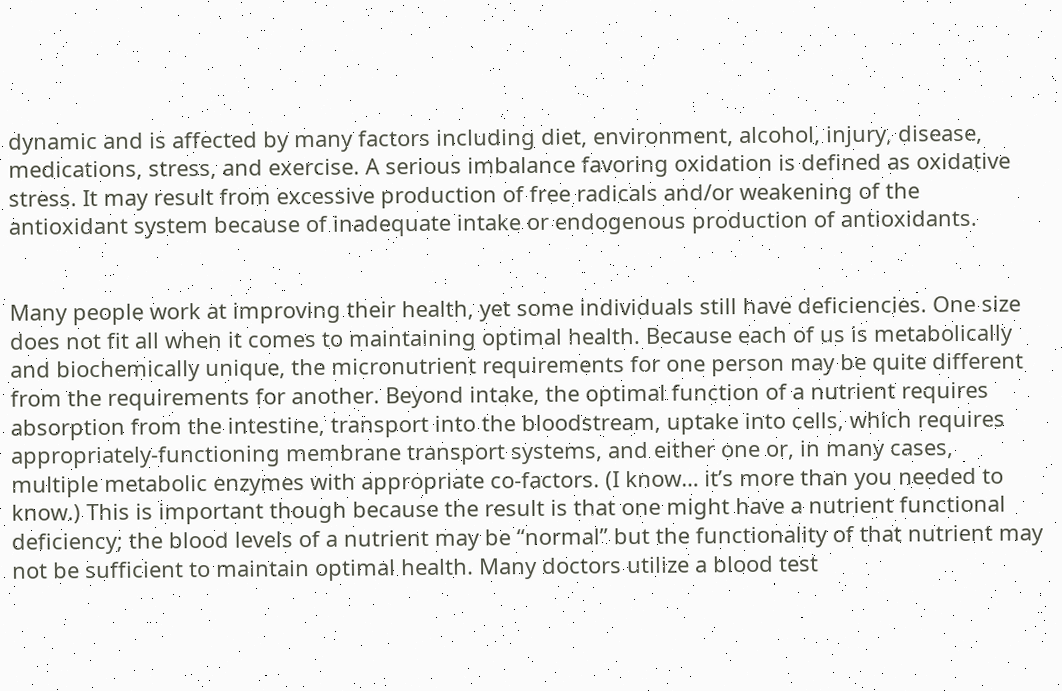dynamic and is affected by many factors including diet, environment, alcohol, injury, disease, medications, stress, and exercise. A serious imbalance favoring oxidation is defined as oxidative stress. It may result from excessive production of free radicals and/or weakening of the antioxidant system because of inadequate intake or endogenous production of antioxidants.


Many people work at improving their health, yet some individuals still have deficiencies. One size does not fit all when it comes to maintaining optimal health. Because each of us is metabolically and biochemically unique, the micronutrient requirements for one person may be quite different from the requirements for another. Beyond intake, the optimal function of a nutrient requires absorption from the intestine, transport into the bloodstream, uptake into cells, which requires appropriately-functioning membrane transport systems, and either one or, in many cases, multiple metabolic enzymes with appropriate co-factors. (I know… it’s more than you needed to know.) This is important though because the result is that one might have a nutrient functional deficiency; the blood levels of a nutrient may be “normal” but the functionality of that nutrient may not be sufficient to maintain optimal health. Many doctors utilize a blood test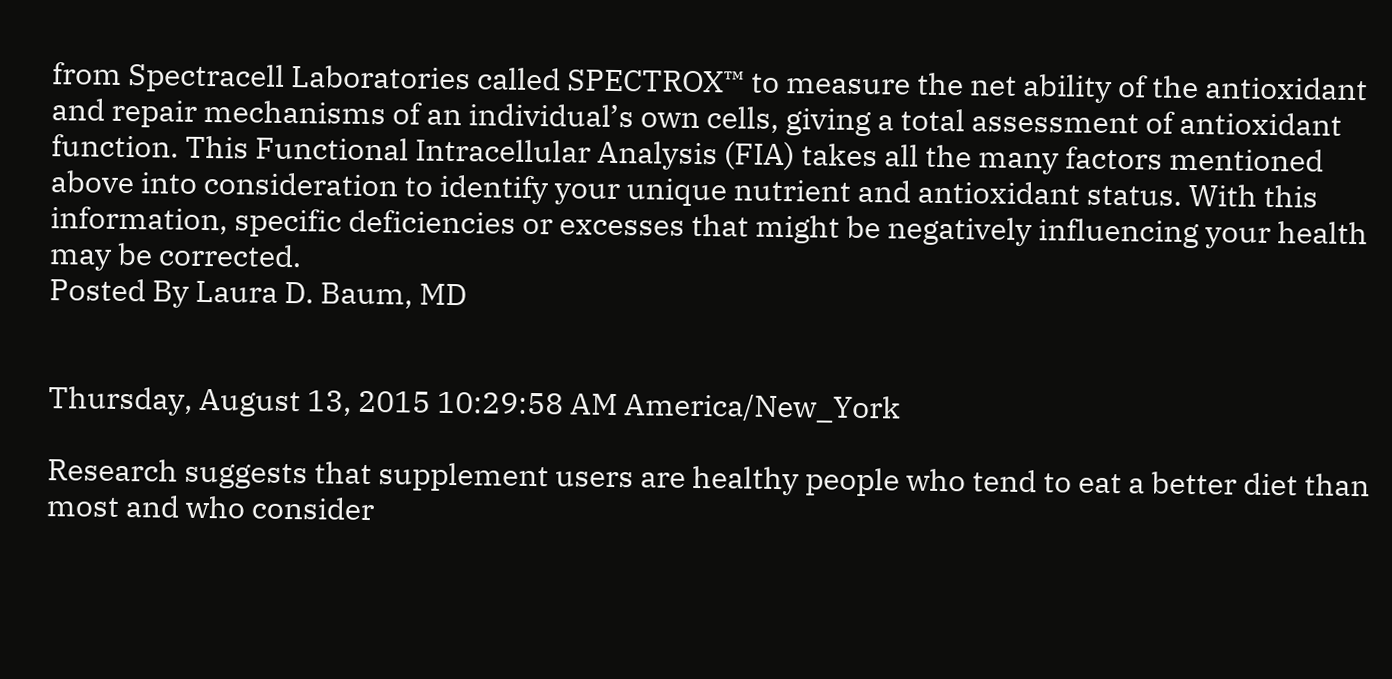from Spectracell Laboratories called SPECTROX™ to measure the net ability of the antioxidant and repair mechanisms of an individual’s own cells, giving a total assessment of antioxidant function. This Functional Intracellular Analysis (FIA) takes all the many factors mentioned above into consideration to identify your unique nutrient and antioxidant status. With this information, specific deficiencies or excesses that might be negatively influencing your health may be corrected.
Posted By Laura D. Baum, MD


Thursday, August 13, 2015 10:29:58 AM America/New_York

Research suggests that supplement users are healthy people who tend to eat a better diet than most and who consider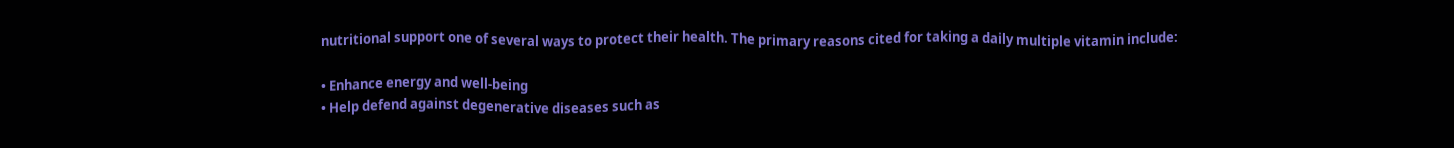nutritional support one of several ways to protect their health. The primary reasons cited for taking a daily multiple vitamin include:

• Enhance energy and well-being
• Help defend against degenerative diseases such as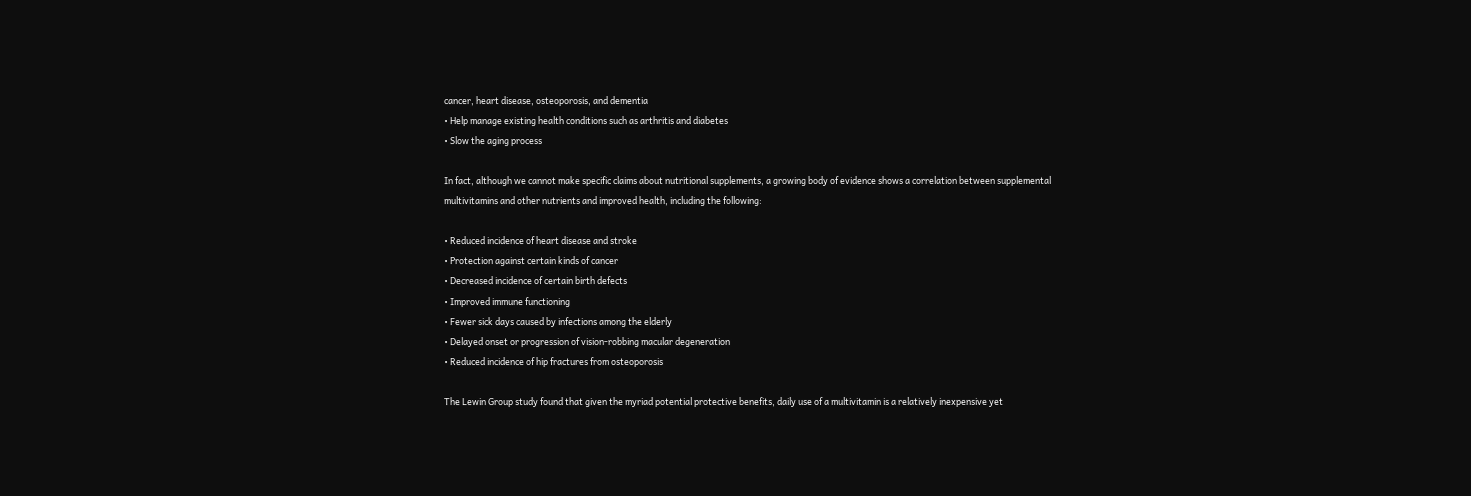cancer, heart disease, osteoporosis, and dementia
• Help manage existing health conditions such as arthritis and diabetes
• Slow the aging process

In fact, although we cannot make specific claims about nutritional supplements, a growing body of evidence shows a correlation between supplemental multivitamins and other nutrients and improved health, including the following:

• Reduced incidence of heart disease and stroke
• Protection against certain kinds of cancer
• Decreased incidence of certain birth defects
• Improved immune functioning
• Fewer sick days caused by infections among the elderly
• Delayed onset or progression of vision-robbing macular degeneration
• Reduced incidence of hip fractures from osteoporosis

The Lewin Group study found that given the myriad potential protective benefits, daily use of a multivitamin is a relatively inexpensive yet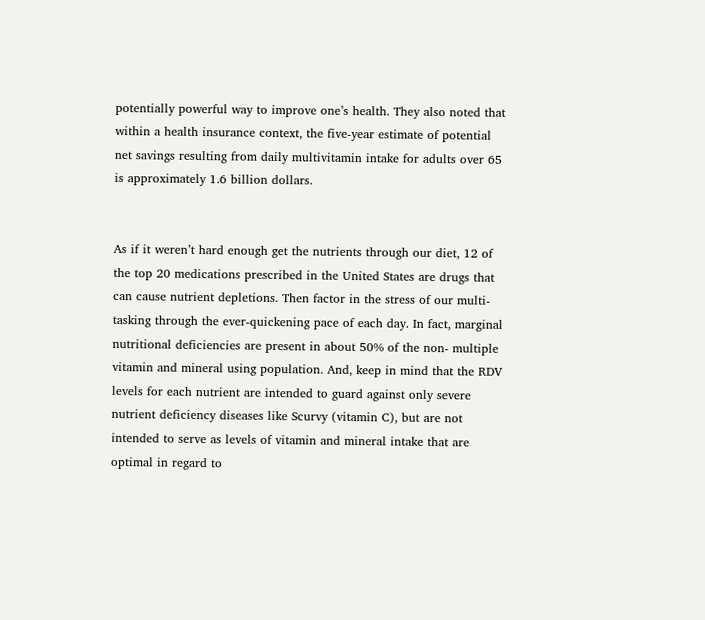potentially powerful way to improve one’s health. They also noted that within a health insurance context, the five-year estimate of potential net savings resulting from daily multivitamin intake for adults over 65 is approximately 1.6 billion dollars.


As if it weren’t hard enough get the nutrients through our diet, 12 of the top 20 medications prescribed in the United States are drugs that can cause nutrient depletions. Then factor in the stress of our multi-tasking through the ever-quickening pace of each day. In fact, marginal nutritional deficiencies are present in about 50% of the non- multiple vitamin and mineral using population. And, keep in mind that the RDV levels for each nutrient are intended to guard against only severe nutrient deficiency diseases like Scurvy (vitamin C), but are not intended to serve as levels of vitamin and mineral intake that are optimal in regard to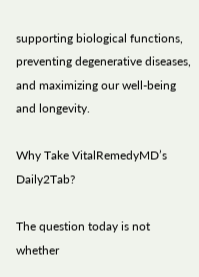supporting biological functions, preventing degenerative diseases, and maximizing our well-being and longevity.

Why Take VitalRemedyMD’s Daily2Tab?

The question today is not whether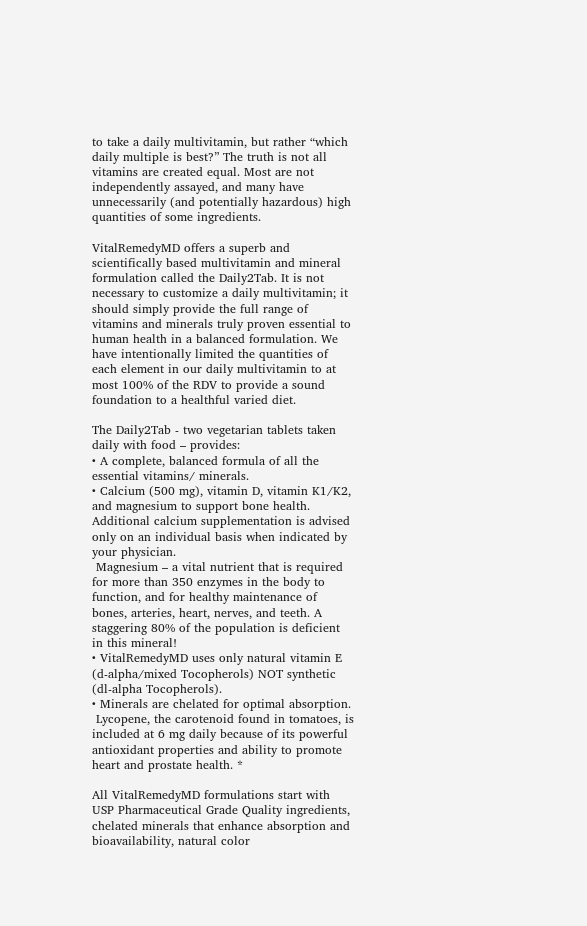to take a daily multivitamin, but rather “which daily multiple is best?” The truth is not all vitamins are created equal. Most are not independently assayed, and many have unnecessarily (and potentially hazardous) high quantities of some ingredients.

VitalRemedyMD offers a superb and scientifically based multivitamin and mineral formulation called the Daily2Tab. It is not necessary to customize a daily multivitamin; it should simply provide the full range of vitamins and minerals truly proven essential to human health in a balanced formulation. We have intentionally limited the quantities of each element in our daily multivitamin to at most 100% of the RDV to provide a sound foundation to a healthful varied diet.

The Daily2Tab - two vegetarian tablets taken daily with food – provides:
• A complete, balanced formula of all the essential vitamins/ minerals.
• Calcium (500 mg), vitamin D, vitamin K1/K2, and magnesium to support bone health. Additional calcium supplementation is advised only on an individual basis when indicated by your physician.
 Magnesium – a vital nutrient that is required for more than 350 enzymes in the body to function, and for healthy maintenance of bones, arteries, heart, nerves, and teeth. A staggering 80% of the population is deficient in this mineral!
• VitalRemedyMD uses only natural vitamin E (d-alpha/mixed Tocopherols) NOT synthetic (dl-alpha Tocopherols).
• Minerals are chelated for optimal absorption.
 Lycopene, the carotenoid found in tomatoes, is included at 6 mg daily because of its powerful antioxidant properties and ability to promote heart and prostate health. *

All VitalRemedyMD formulations start with USP Pharmaceutical Grade Quality ingredients, chelated minerals that enhance absorption and bioavailability, natural color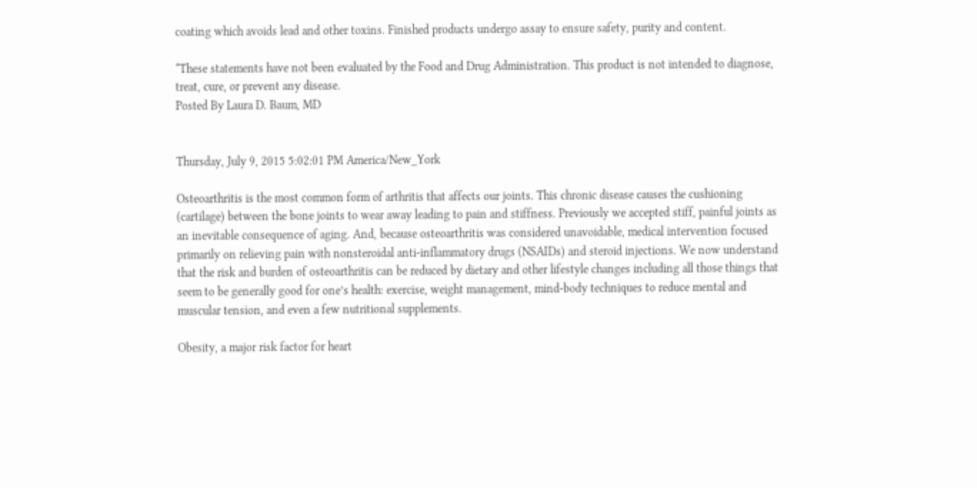coating which avoids lead and other toxins. Finished products undergo assay to ensure safety, purity and content.

*These statements have not been evaluated by the Food and Drug Administration. This product is not intended to diagnose, treat, cure, or prevent any disease.
Posted By Laura D. Baum, MD


Thursday, July 9, 2015 5:02:01 PM America/New_York

Osteoarthritis is the most common form of arthritis that affects our joints. This chronic disease causes the cushioning (cartilage) between the bone joints to wear away leading to pain and stiffness. Previously we accepted stiff, painful joints as an inevitable consequence of aging. And, because osteoarthritis was considered unavoidable, medical intervention focused primarily on relieving pain with nonsteroidal anti-inflammatory drugs (NSAIDs) and steroid injections. We now understand that the risk and burden of osteoarthritis can be reduced by dietary and other lifestyle changes including all those things that seem to be generally good for one’s health: exercise, weight management, mind-body techniques to reduce mental and muscular tension, and even a few nutritional supplements.

Obesity, a major risk factor for heart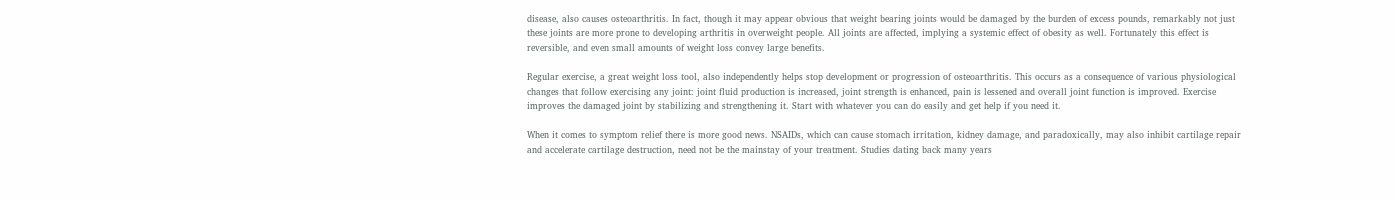disease, also causes osteoarthritis. In fact, though it may appear obvious that weight bearing joints would be damaged by the burden of excess pounds, remarkably not just these joints are more prone to developing arthritis in overweight people. All joints are affected, implying a systemic effect of obesity as well. Fortunately this effect is reversible, and even small amounts of weight loss convey large benefits.

Regular exercise, a great weight loss tool, also independently helps stop development or progression of osteoarthritis. This occurs as a consequence of various physiological changes that follow exercising any joint: joint fluid production is increased, joint strength is enhanced, pain is lessened and overall joint function is improved. Exercise improves the damaged joint by stabilizing and strengthening it. Start with whatever you can do easily and get help if you need it.

When it comes to symptom relief there is more good news. NSAIDs, which can cause stomach irritation, kidney damage, and paradoxically, may also inhibit cartilage repair and accelerate cartilage destruction, need not be the mainstay of your treatment. Studies dating back many years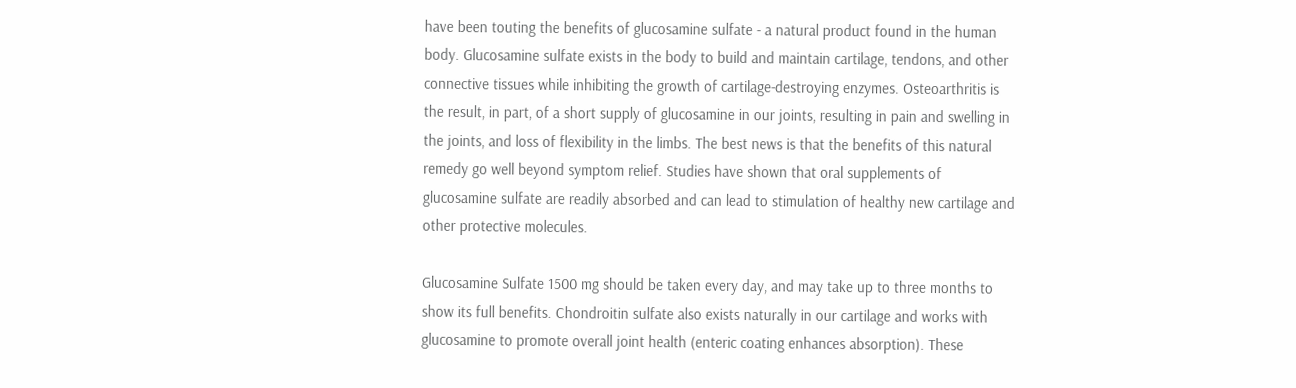have been touting the benefits of glucosamine sulfate - a natural product found in the human body. Glucosamine sulfate exists in the body to build and maintain cartilage, tendons, and other connective tissues while inhibiting the growth of cartilage-destroying enzymes. Osteoarthritis is the result, in part, of a short supply of glucosamine in our joints, resulting in pain and swelling in the joints, and loss of flexibility in the limbs. The best news is that the benefits of this natural remedy go well beyond symptom relief. Studies have shown that oral supplements of glucosamine sulfate are readily absorbed and can lead to stimulation of healthy new cartilage and other protective molecules.

Glucosamine Sulfate 1500 mg should be taken every day, and may take up to three months to show its full benefits. Chondroitin sulfate also exists naturally in our cartilage and works with glucosamine to promote overall joint health (enteric coating enhances absorption). These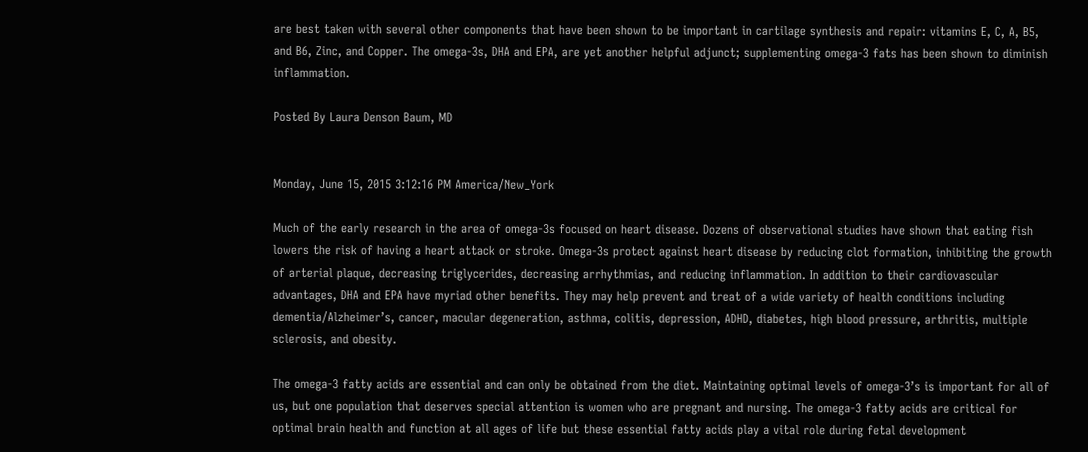are best taken with several other components that have been shown to be important in cartilage synthesis and repair: vitamins E, C, A, B5, and B6, Zinc, and Copper. The omega-3s, DHA and EPA, are yet another helpful adjunct; supplementing omega-3 fats has been shown to diminish inflammation.

Posted By Laura Denson Baum, MD


Monday, June 15, 2015 3:12:16 PM America/New_York

Much of the early research in the area of omega-3s focused on heart disease. Dozens of observational studies have shown that eating fish lowers the risk of having a heart attack or stroke. Omega-3s protect against heart disease by reducing clot formation, inhibiting the growth of arterial plaque, decreasing triglycerides, decreasing arrhythmias, and reducing inflammation. In addition to their cardiovascular advantages, DHA and EPA have myriad other benefits. They may help prevent and treat of a wide variety of health conditions including dementia/Alzheimer’s, cancer, macular degeneration, asthma, colitis, depression, ADHD, diabetes, high blood pressure, arthritis, multiple sclerosis, and obesity.

The omega-3 fatty acids are essential and can only be obtained from the diet. Maintaining optimal levels of omega-3’s is important for all of us, but one population that deserves special attention is women who are pregnant and nursing. The omega-3 fatty acids are critical for optimal brain health and function at all ages of life but these essential fatty acids play a vital role during fetal development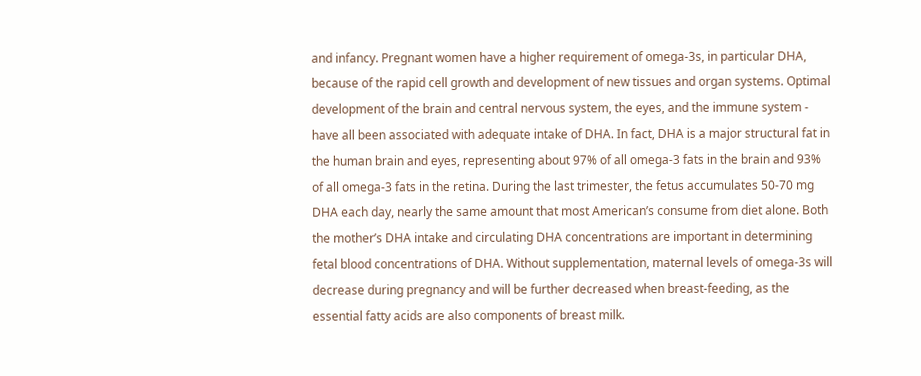and infancy. Pregnant women have a higher requirement of omega-3s, in particular DHA, because of the rapid cell growth and development of new tissues and organ systems. Optimal development of the brain and central nervous system, the eyes, and the immune system - have all been associated with adequate intake of DHA. In fact, DHA is a major structural fat in the human brain and eyes, representing about 97% of all omega-3 fats in the brain and 93% of all omega-3 fats in the retina. During the last trimester, the fetus accumulates 50-70 mg DHA each day, nearly the same amount that most American’s consume from diet alone. Both the mother’s DHA intake and circulating DHA concentrations are important in determining fetal blood concentrations of DHA. Without supplementation, maternal levels of omega-3s will decrease during pregnancy and will be further decreased when breast-feeding, as the essential fatty acids are also components of breast milk.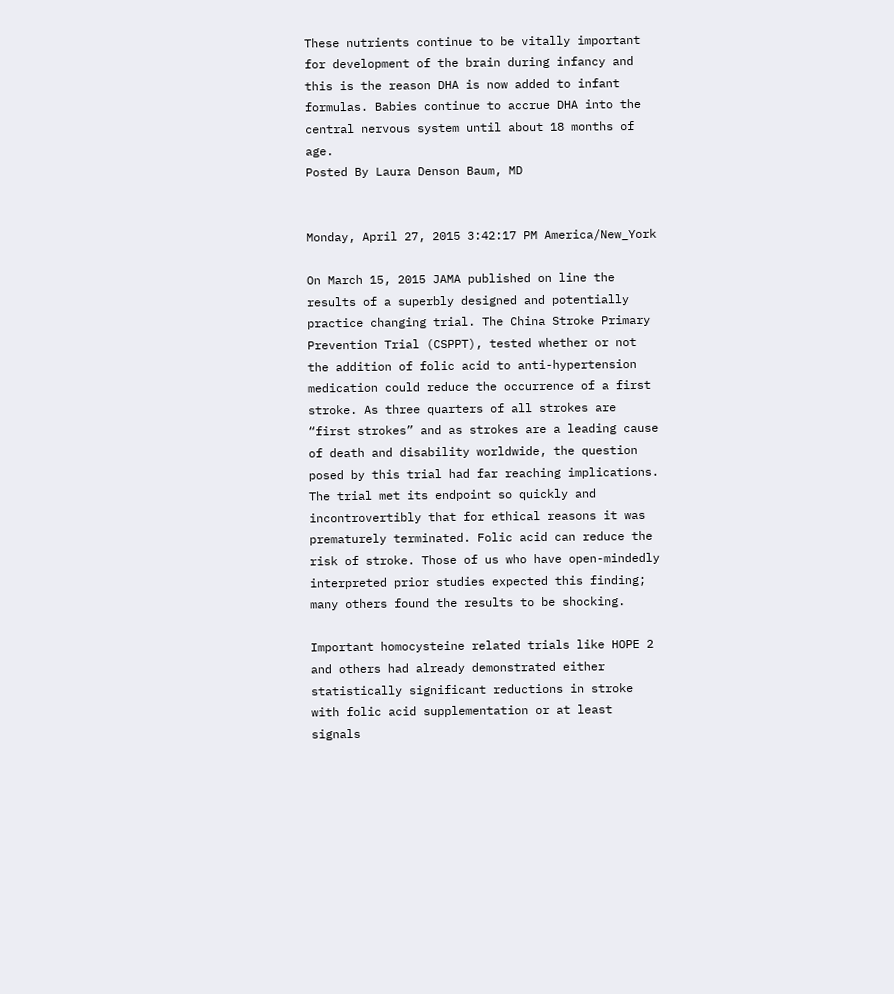These nutrients continue to be vitally important for development of the brain during infancy and this is the reason DHA is now added to infant formulas. Babies continue to accrue DHA into the central nervous system until about 18 months of age.
Posted By Laura Denson Baum, MD


Monday, April 27, 2015 3:42:17 PM America/New_York

On March 15, 2015 JAMA published on line the results of a superbly designed and potentially practice changing trial. The China Stroke Primary Prevention Trial (CSPPT), tested whether or not the addition of folic acid to anti-hypertension medication could reduce the occurrence of a first stroke. As three quarters of all strokes are “first strokes” and as strokes are a leading cause of death and disability worldwide, the question posed by this trial had far reaching implications. The trial met its endpoint so quickly and incontrovertibly that for ethical reasons it was prematurely terminated. Folic acid can reduce the risk of stroke. Those of us who have open-mindedly interpreted prior studies expected this finding; many others found the results to be shocking.

Important homocysteine related trials like HOPE 2 and others had already demonstrated either statistically significant reductions in stroke with folic acid supplementation or at least signals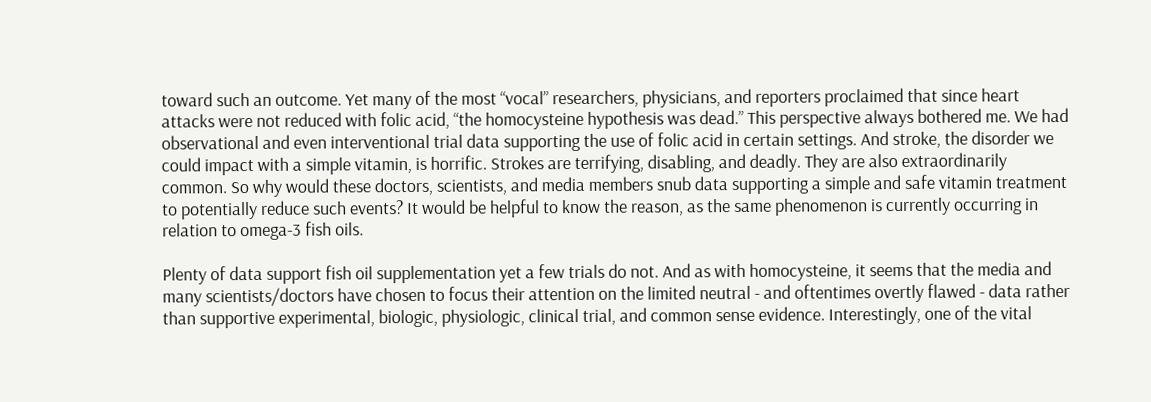toward such an outcome. Yet many of the most “vocal” researchers, physicians, and reporters proclaimed that since heart attacks were not reduced with folic acid, “the homocysteine hypothesis was dead.” This perspective always bothered me. We had observational and even interventional trial data supporting the use of folic acid in certain settings. And stroke, the disorder we could impact with a simple vitamin, is horrific. Strokes are terrifying, disabling, and deadly. They are also extraordinarily common. So why would these doctors, scientists, and media members snub data supporting a simple and safe vitamin treatment to potentially reduce such events? It would be helpful to know the reason, as the same phenomenon is currently occurring in relation to omega-3 fish oils.

Plenty of data support fish oil supplementation yet a few trials do not. And as with homocysteine, it seems that the media and many scientists/doctors have chosen to focus their attention on the limited neutral - and oftentimes overtly flawed - data rather than supportive experimental, biologic, physiologic, clinical trial, and common sense evidence. Interestingly, one of the vital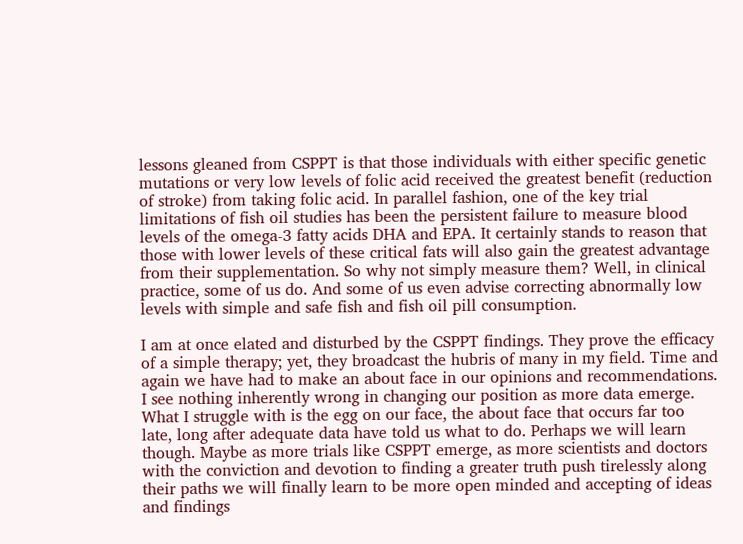lessons gleaned from CSPPT is that those individuals with either specific genetic mutations or very low levels of folic acid received the greatest benefit (reduction of stroke) from taking folic acid. In parallel fashion, one of the key trial limitations of fish oil studies has been the persistent failure to measure blood levels of the omega-3 fatty acids DHA and EPA. It certainly stands to reason that those with lower levels of these critical fats will also gain the greatest advantage from their supplementation. So why not simply measure them? Well, in clinical practice, some of us do. And some of us even advise correcting abnormally low levels with simple and safe fish and fish oil pill consumption.

I am at once elated and disturbed by the CSPPT findings. They prove the efficacy of a simple therapy; yet, they broadcast the hubris of many in my field. Time and again we have had to make an about face in our opinions and recommendations. I see nothing inherently wrong in changing our position as more data emerge. What I struggle with is the egg on our face, the about face that occurs far too late, long after adequate data have told us what to do. Perhaps we will learn though. Maybe as more trials like CSPPT emerge, as more scientists and doctors with the conviction and devotion to finding a greater truth push tirelessly along their paths we will finally learn to be more open minded and accepting of ideas and findings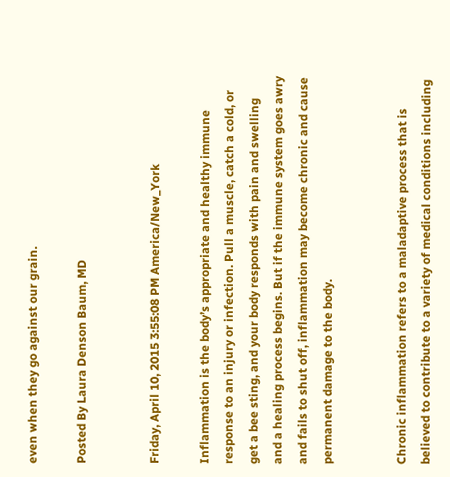even when they go against our grain.

Posted By Laura Denson Baum, MD


Friday, April 10, 2015 3:55:08 PM America/New_York

Inflammation is the body’s appropriate and healthy immune response to an injury or infection. Pull a muscle, catch a cold, or get a bee sting, and your body responds with pain and swelling and a healing process begins. But if the immune system goes awry and fails to shut off, inflammation may become chronic and cause permanent damage to the body.


Chronic inflammation refers to a maladaptive process that is believed to contribute to a variety of medical conditions including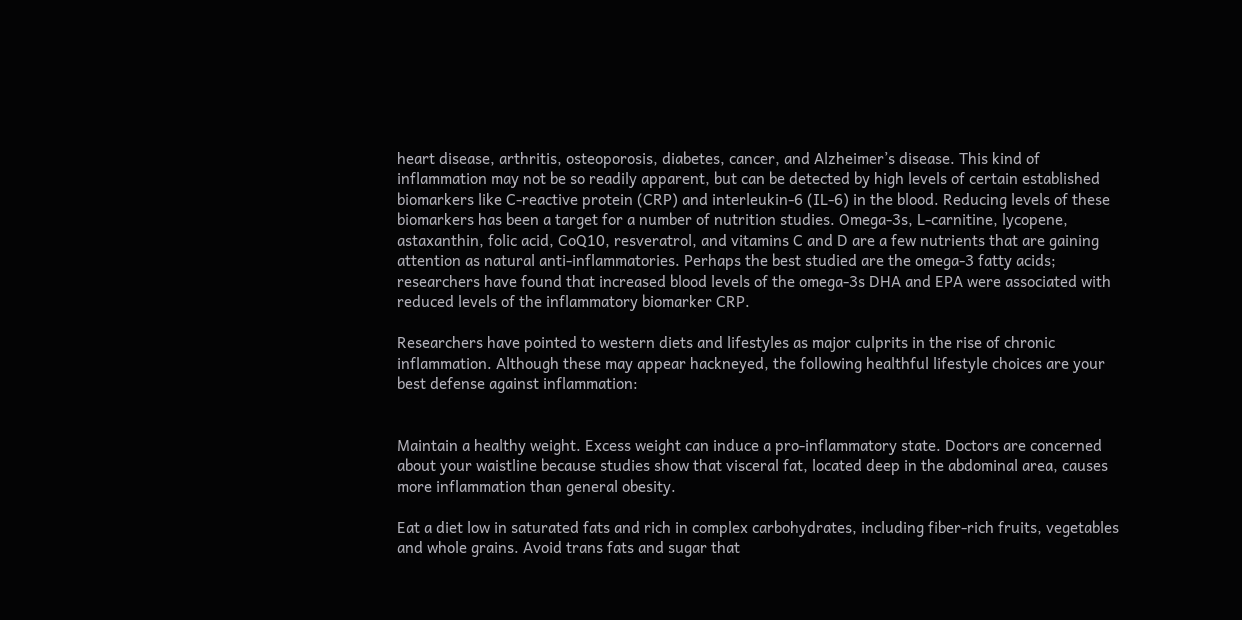heart disease, arthritis, osteoporosis, diabetes, cancer, and Alzheimer’s disease. This kind of inflammation may not be so readily apparent, but can be detected by high levels of certain established biomarkers like C-reactive protein (CRP) and interleukin-6 (IL-6) in the blood. Reducing levels of these biomarkers has been a target for a number of nutrition studies. Omega-3s, L-carnitine, lycopene, astaxanthin, folic acid, CoQ10, resveratrol, and vitamins C and D are a few nutrients that are gaining attention as natural anti-inflammatories. Perhaps the best studied are the omega-3 fatty acids; researchers have found that increased blood levels of the omega-3s DHA and EPA were associated with reduced levels of the inflammatory biomarker CRP.

Researchers have pointed to western diets and lifestyles as major culprits in the rise of chronic inflammation. Although these may appear hackneyed, the following healthful lifestyle choices are your best defense against inflammation:


Maintain a healthy weight. Excess weight can induce a pro-inflammatory state. Doctors are concerned about your waistline because studies show that visceral fat, located deep in the abdominal area, causes more inflammation than general obesity.

Eat a diet low in saturated fats and rich in complex carbohydrates, including fiber-rich fruits, vegetables and whole grains. Avoid trans fats and sugar that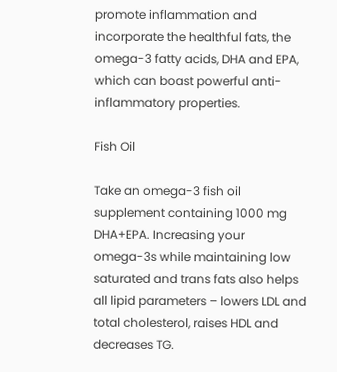promote inflammation and incorporate the healthful fats, the omega-3 fatty acids, DHA and EPA, which can boast powerful anti-inflammatory properties.

Fish Oil

Take an omega-3 fish oil supplement containing 1000 mg DHA+EPA. Increasing your omega-3s while maintaining low saturated and trans fats also helps all lipid parameters – lowers LDL and total cholesterol, raises HDL and decreases TG.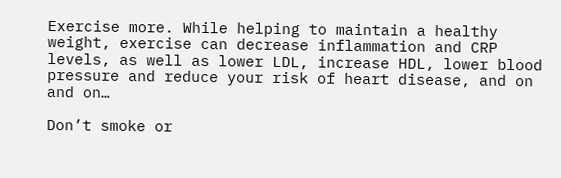Exercise more. While helping to maintain a healthy weight, exercise can decrease inflammation and CRP levels, as well as lower LDL, increase HDL, lower blood pressure and reduce your risk of heart disease, and on and on…

Don’t smoke or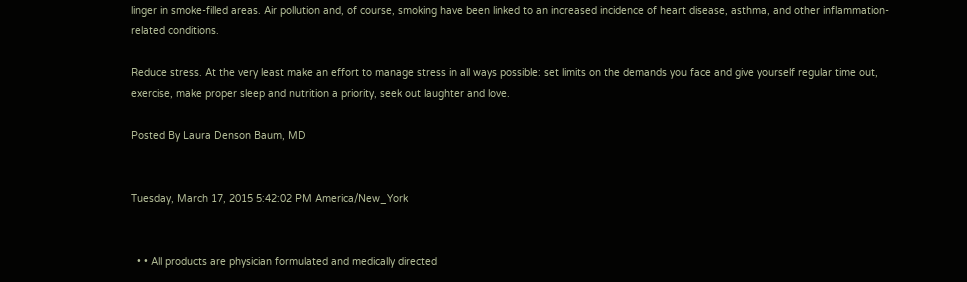linger in smoke-filled areas. Air pollution and, of course, smoking have been linked to an increased incidence of heart disease, asthma, and other inflammation-related conditions.

Reduce stress. At the very least make an effort to manage stress in all ways possible: set limits on the demands you face and give yourself regular time out, exercise, make proper sleep and nutrition a priority, seek out laughter and love.

Posted By Laura Denson Baum, MD


Tuesday, March 17, 2015 5:42:02 PM America/New_York


  • • All products are physician formulated and medically directed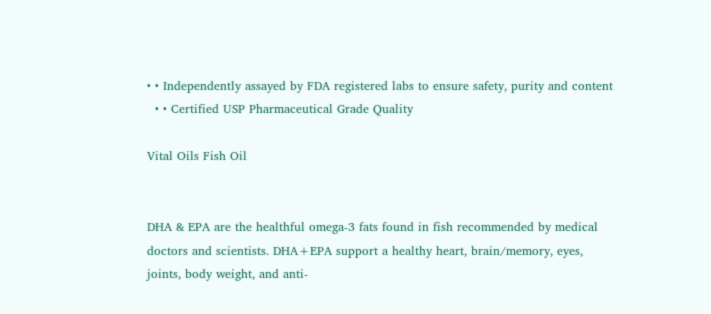• • Independently assayed by FDA registered labs to ensure safety, purity and content
  • • Certified USP Pharmaceutical Grade Quality

Vital Oils Fish Oil


DHA & EPA are the healthful omega-3 fats found in fish recommended by medical doctors and scientists. DHA+EPA support a healthy heart, brain/memory, eyes, joints, body weight, and anti-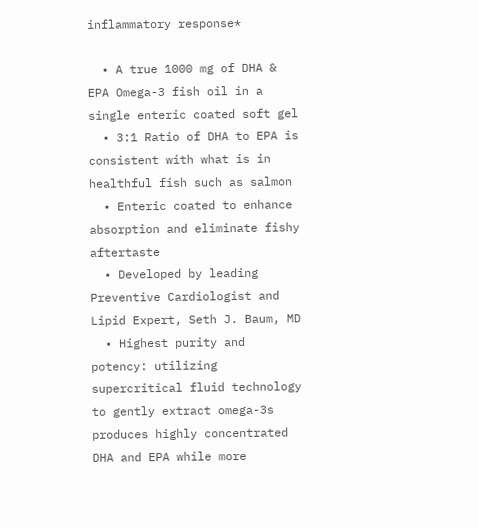inflammatory response*

  • A true 1000 mg of DHA & EPA Omega-3 fish oil in a single enteric coated soft gel
  • 3:1 Ratio of DHA to EPA is consistent with what is in healthful fish such as salmon
  • Enteric coated to enhance absorption and eliminate fishy aftertaste
  • Developed by leading Preventive Cardiologist and Lipid Expert, Seth J. Baum, MD
  • Highest purity and potency: utilizing supercritical fluid technology to gently extract omega-3s produces highly concentrated DHA and EPA while more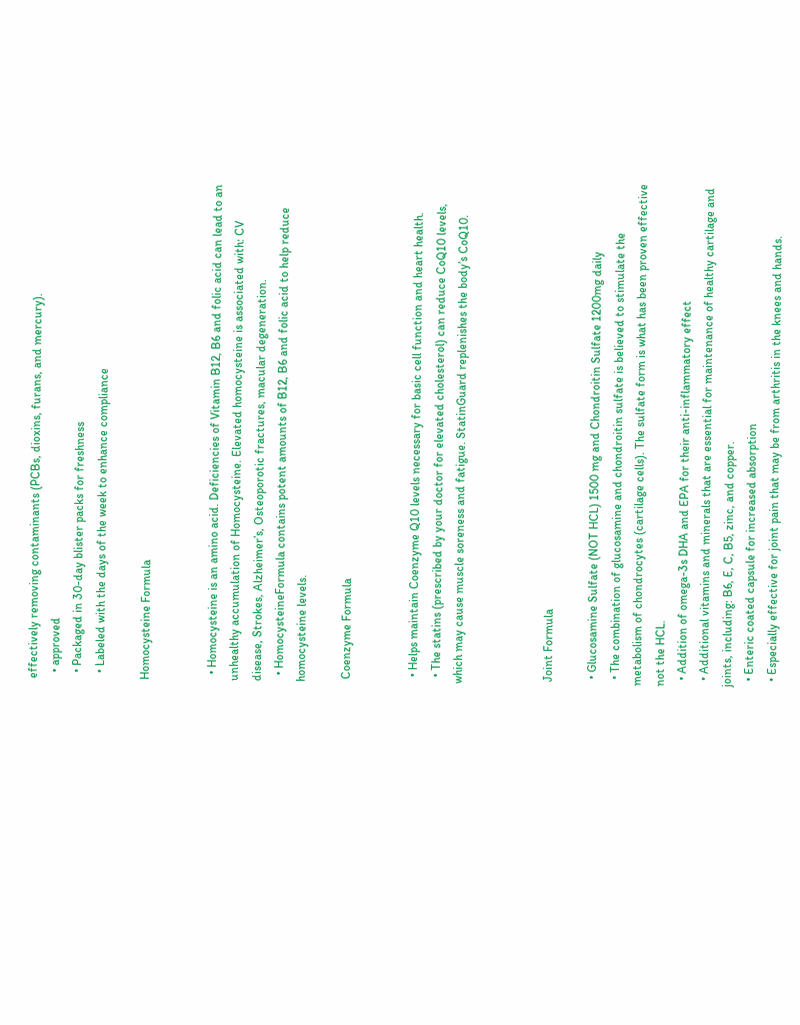effectively removing contaminants (PCBs, dioxins, furans, and mercury).
  • approved
  • Packaged in 30-day blister packs for freshness
  • Labeled with the days of the week to enhance compliance

Homocysteine Formula


  • Homocysteine is an amino acid. Deficiencies of Vitamin B12, B6 and folic acid can lead to an unhealthy accumulation of Homocysteine. Elevated homocysteine is associated with: CV disease, Strokes, Alzheimer’s, Osteoporotic fractures, macular degeneration.
  • HomocysteineFormula contains potent amounts of B12, B6 and folic acid to help reduce homocysteine levels.

 Coenzyme Formula


  • Helps maintain Coenzyme Q10 levels necessary for basic cell function and heart health.
  • The statins (prescribed by your doctor for elevated cholesterol) can reduce CoQ10 levels, which may cause muscle soreness and fatigue. StatinGuard replenishes the body’s CoQ10.



 Joint Formula

  • Glucosamine Sulfate (NOT HCL) 1500 mg and Chondroitin Sulfate 1200mg daily
  • The combination of glucosamine and chondroitin sulfate is believed to stimulate the metabolism of chondrocytes (cartilage cells). The sulfate form is what has been proven effective not the HCL.
  • Addition of omega-3s DHA and EPA for their anti-inflammatory effect
  • Additional vitamins and minerals that are essential for maintenance of healthy cartilage and joints, including: B6, E, C, B5, zinc, and copper.
  • Enteric coated capsule for increased absorption
  • Especially effective for joint pain that may be from arthritis in the knees and hands.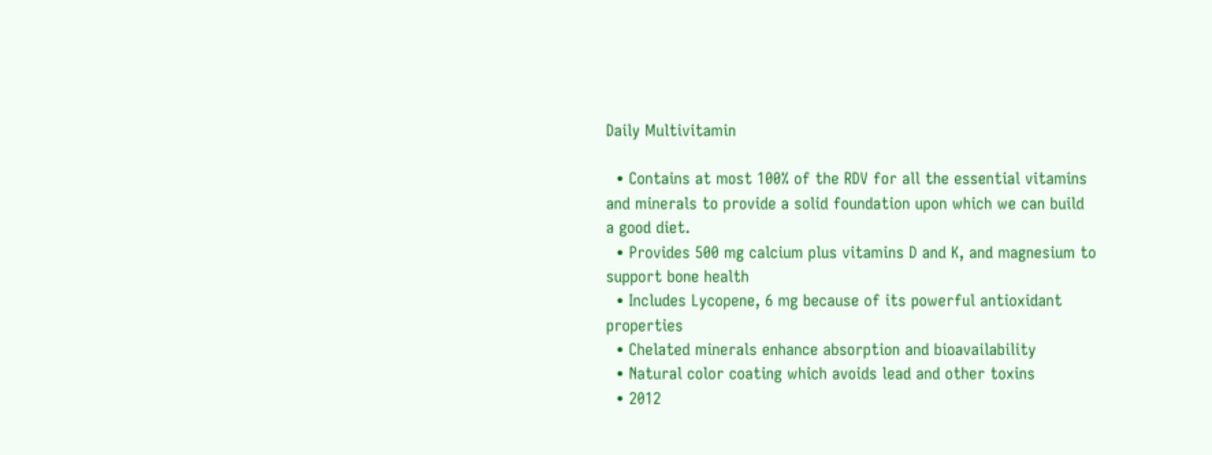Daily Multivitamin

  • Contains at most 100% of the RDV for all the essential vitamins and minerals to provide a solid foundation upon which we can build a good diet.
  • Provides 500 mg calcium plus vitamins D and K, and magnesium to support bone health
  • Includes Lycopene, 6 mg because of its powerful antioxidant properties
  • Chelated minerals enhance absorption and bioavailability
  • Natural color coating which avoids lead and other toxins
  • 2012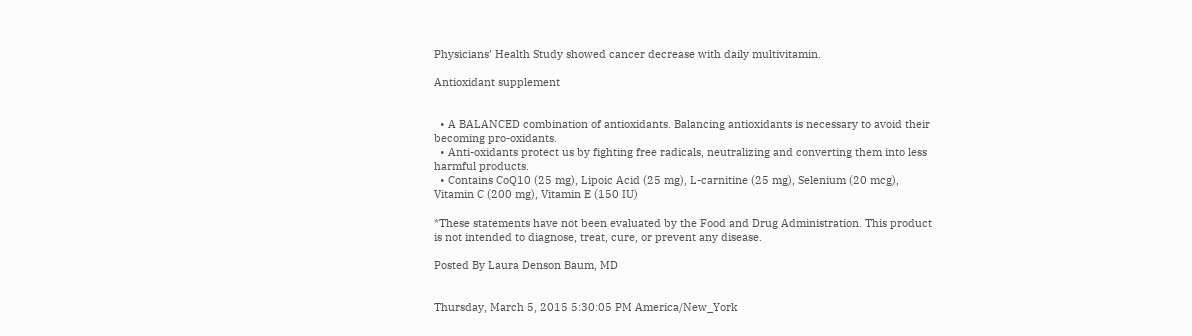Physicians’ Health Study showed cancer decrease with daily multivitamin.

Antioxidant supplement


  • A BALANCED combination of antioxidants. Balancing antioxidants is necessary to avoid their becoming pro-oxidants.
  • Anti-oxidants protect us by fighting free radicals, neutralizing and converting them into less harmful products.
  • Contains CoQ10 (25 mg), Lipoic Acid (25 mg), L-carnitine (25 mg), Selenium (20 mcg), Vitamin C (200 mg), Vitamin E (150 IU)

*These statements have not been evaluated by the Food and Drug Administration. This product is not intended to diagnose, treat, cure, or prevent any disease.

Posted By Laura Denson Baum, MD


Thursday, March 5, 2015 5:30:05 PM America/New_York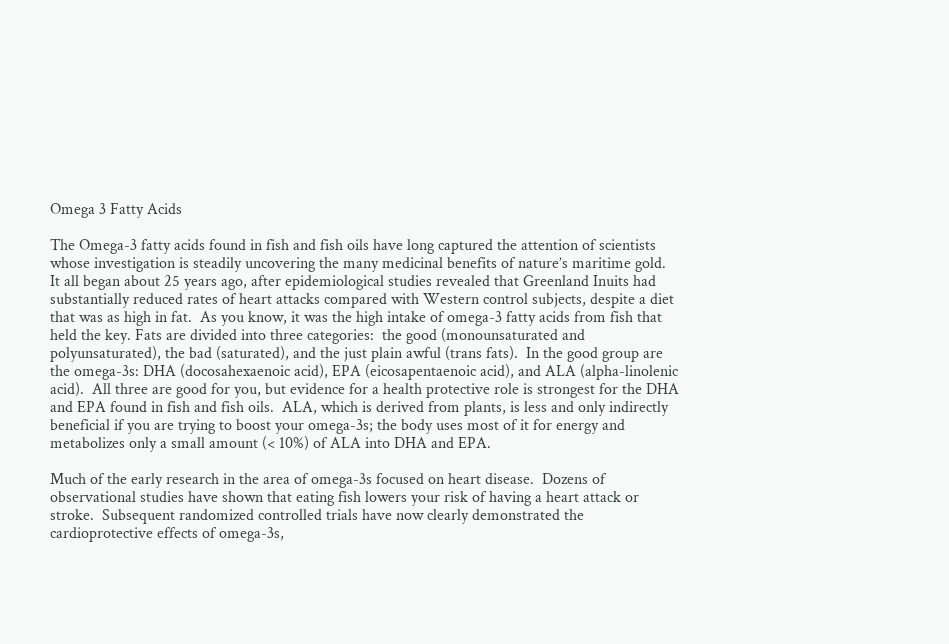Omega 3 Fatty Acids

The Omega-3 fatty acids found in fish and fish oils have long captured the attention of scientists whose investigation is steadily uncovering the many medicinal benefits of nature’s maritime gold.   It all began about 25 years ago, after epidemiological studies revealed that Greenland Inuits had substantially reduced rates of heart attacks compared with Western control subjects, despite a diet that was as high in fat.  As you know, it was the high intake of omega-3 fatty acids from fish that held the key. Fats are divided into three categories:  the good (monounsaturated and polyunsaturated), the bad (saturated), and the just plain awful (trans fats).  In the good group are the omega-3s: DHA (docosahexaenoic acid), EPA (eicosapentaenoic acid), and ALA (alpha-linolenic acid).  All three are good for you, but evidence for a health protective role is strongest for the DHA and EPA found in fish and fish oils.  ALA, which is derived from plants, is less and only indirectly beneficial if you are trying to boost your omega-3s; the body uses most of it for energy and metabolizes only a small amount (< 10%) of ALA into DHA and EPA.

Much of the early research in the area of omega-3s focused on heart disease.  Dozens of observational studies have shown that eating fish lowers your risk of having a heart attack or stroke.  Subsequent randomized controlled trials have now clearly demonstrated the cardioprotective effects of omega-3s,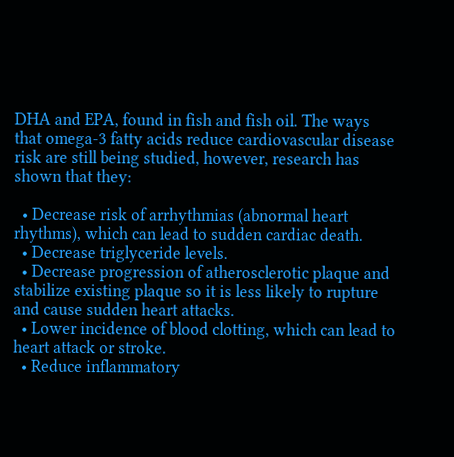DHA and EPA, found in fish and fish oil. The ways that omega-3 fatty acids reduce cardiovascular disease risk are still being studied, however, research has shown that they:

  • Decrease risk of arrhythmias (abnormal heart rhythms), which can lead to sudden cardiac death.
  • Decrease triglyceride levels.
  • Decrease progression of atherosclerotic plaque and stabilize existing plaque so it is less likely to rupture and cause sudden heart attacks.
  • Lower incidence of blood clotting, which can lead to heart attack or stroke.
  • Reduce inflammatory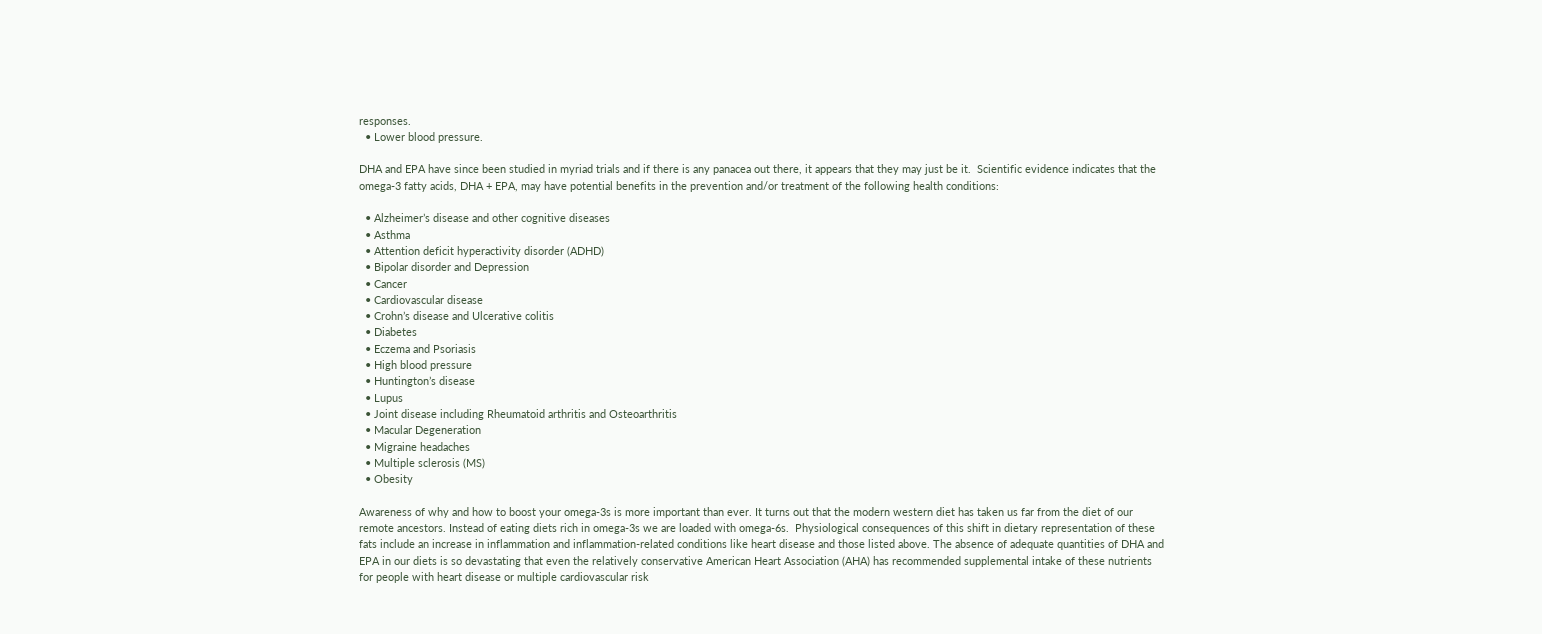responses.
  • Lower blood pressure.

DHA and EPA have since been studied in myriad trials and if there is any panacea out there, it appears that they may just be it.  Scientific evidence indicates that the omega-3 fatty acids, DHA + EPA, may have potential benefits in the prevention and/or treatment of the following health conditions:

  • Alzheimer’s disease and other cognitive diseases
  • Asthma
  • Attention deficit hyperactivity disorder (ADHD)
  • Bipolar disorder and Depression
  • Cancer
  • Cardiovascular disease
  • Crohn’s disease and Ulcerative colitis
  • Diabetes
  • Eczema and Psoriasis
  • High blood pressure
  • Huntington’s disease
  • Lupus
  • Joint disease including Rheumatoid arthritis and Osteoarthritis
  • Macular Degeneration
  • Migraine headaches
  • Multiple sclerosis (MS)
  • Obesity

Awareness of why and how to boost your omega-3s is more important than ever. It turns out that the modern western diet has taken us far from the diet of our remote ancestors. Instead of eating diets rich in omega-3s we are loaded with omega-6s.  Physiological consequences of this shift in dietary representation of these fats include an increase in inflammation and inflammation-related conditions like heart disease and those listed above. The absence of adequate quantities of DHA and EPA in our diets is so devastating that even the relatively conservative American Heart Association (AHA) has recommended supplemental intake of these nutrients for people with heart disease or multiple cardiovascular risk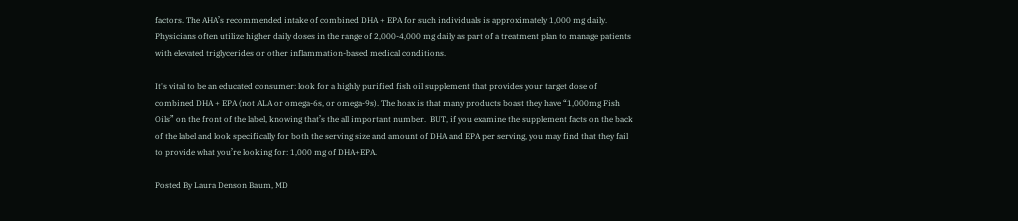factors. The AHA’s recommended intake of combined DHA + EPA for such individuals is approximately 1,000 mg daily. Physicians often utilize higher daily doses in the range of 2,000-4,000 mg daily as part of a treatment plan to manage patients with elevated triglycerides or other inflammation-based medical conditions.

It's vital to be an educated consumer: look for a highly purified fish oil supplement that provides your target dose of combined DHA + EPA (not ALA or omega-6s, or omega-9s). The hoax is that many products boast they have “1,000mg Fish Oils” on the front of the label, knowing that’s the all important number.  BUT, if you examine the supplement facts on the back of the label and look specifically for both the serving size and amount of DHA and EPA per serving, you may find that they fail to provide what you’re looking for: 1,000 mg of DHA+EPA.

Posted By Laura Denson Baum, MD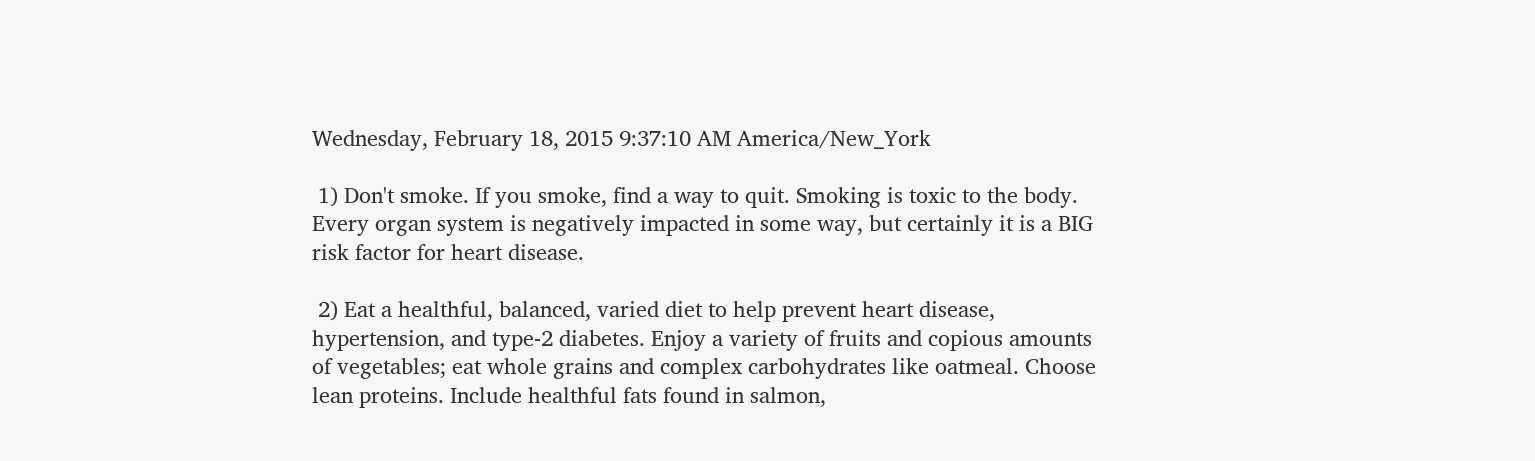Wednesday, February 18, 2015 9:37:10 AM America/New_York

 1) Don't smoke. If you smoke, find a way to quit. Smoking is toxic to the body. Every organ system is negatively impacted in some way, but certainly it is a BIG risk factor for heart disease.

 2) Eat a healthful, balanced, varied diet to help prevent heart disease, hypertension, and type-2 diabetes. Enjoy a variety of fruits and copious amounts of vegetables; eat whole grains and complex carbohydrates like oatmeal. Choose lean proteins. Include healthful fats found in salmon,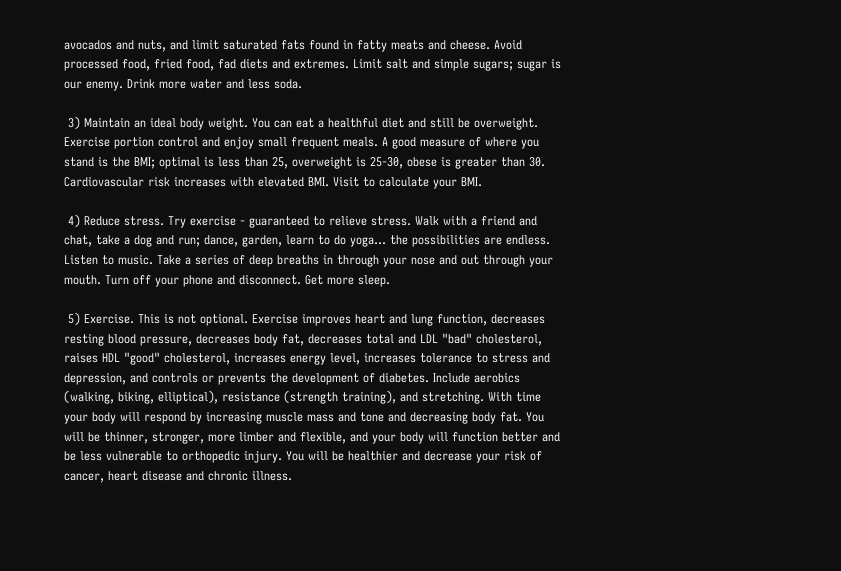avocados and nuts, and limit saturated fats found in fatty meats and cheese. Avoid processed food, fried food, fad diets and extremes. Limit salt and simple sugars; sugar is our enemy. Drink more water and less soda.

 3) Maintain an ideal body weight. You can eat a healthful diet and still be overweight. Exercise portion control and enjoy small frequent meals. A good measure of where you stand is the BMI; optimal is less than 25, overweight is 25-30, obese is greater than 30. Cardiovascular risk increases with elevated BMI. Visit to calculate your BMI.

 4) Reduce stress. Try exercise - guaranteed to relieve stress. Walk with a friend and chat, take a dog and run; dance, garden, learn to do yoga... the possibilities are endless. Listen to music. Take a series of deep breaths in through your nose and out through your mouth. Turn off your phone and disconnect. Get more sleep.

 5) Exercise. This is not optional. Exercise improves heart and lung function, decreases resting blood pressure, decreases body fat, decreases total and LDL "bad" cholesterol, raises HDL "good" cholesterol, increases energy level, increases tolerance to stress and depression, and controls or prevents the development of diabetes. Include aerobics (walking, biking, elliptical), resistance (strength training), and stretching. With time your body will respond by increasing muscle mass and tone and decreasing body fat. You will be thinner, stronger, more limber and flexible, and your body will function better and be less vulnerable to orthopedic injury. You will be healthier and decrease your risk of cancer, heart disease and chronic illness.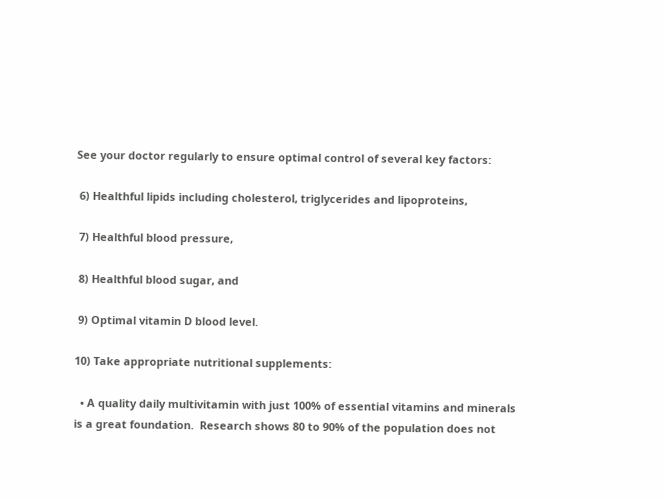See your doctor regularly to ensure optimal control of several key factors:

 6) Healthful lipids including cholesterol, triglycerides and lipoproteins,

 7) Healthful blood pressure,

 8) Healthful blood sugar, and

 9) Optimal vitamin D blood level.

10) Take appropriate nutritional supplements:

  • A quality daily multivitamin with just 100% of essential vitamins and minerals is a great foundation.  Research shows 80 to 90% of the population does not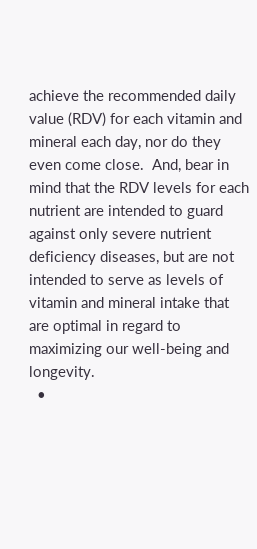achieve the recommended daily value (RDV) for each vitamin and mineral each day, nor do they even come close.  And, bear in mind that the RDV levels for each nutrient are intended to guard against only severe nutrient deficiency diseases, but are not intended to serve as levels of vitamin and mineral intake that are optimal in regard to maximizing our well-being and longevity.
  •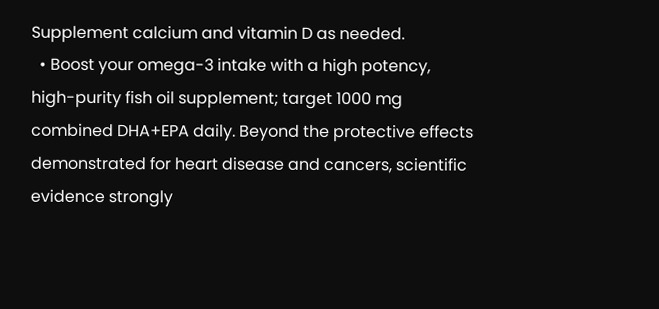Supplement calcium and vitamin D as needed.
  • Boost your omega-3 intake with a high potency, high-purity fish oil supplement; target 1000 mg combined DHA+EPA daily. Beyond the protective effects demonstrated for heart disease and cancers, scientific evidence strongly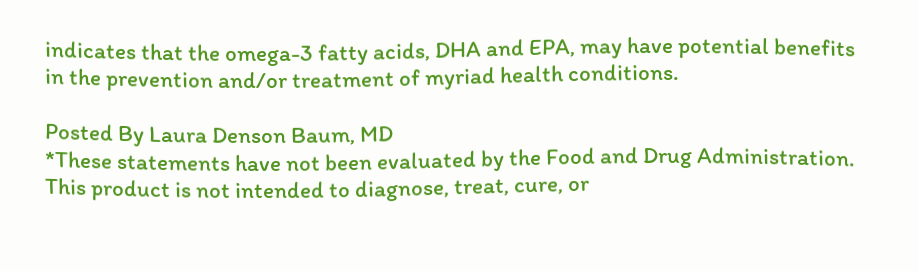indicates that the omega-3 fatty acids, DHA and EPA, may have potential benefits in the prevention and/or treatment of myriad health conditions.

Posted By Laura Denson Baum, MD
*These statements have not been evaluated by the Food and Drug Administration. This product is not intended to diagnose, treat, cure, or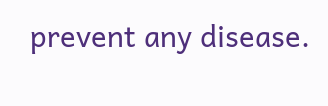prevent any disease.